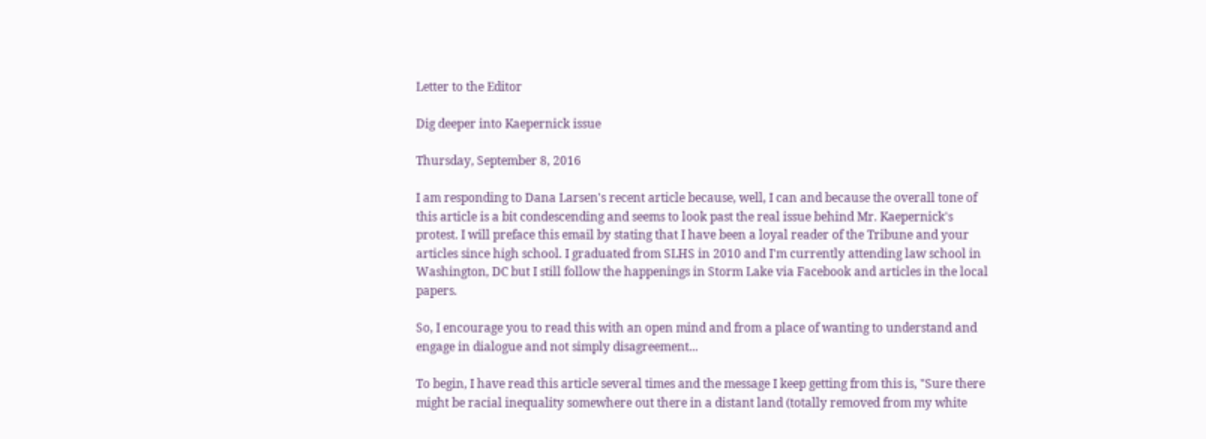Letter to the Editor

Dig deeper into Kaepernick issue

Thursday, September 8, 2016

I am responding to Dana Larsen's recent article because, well, I can and because the overall tone of this article is a bit condescending and seems to look past the real issue behind Mr. Kaepernick's protest. I will preface this email by stating that I have been a loyal reader of the Tribune and your articles since high school. I graduated from SLHS in 2010 and I'm currently attending law school in Washington, DC but I still follow the happenings in Storm Lake via Facebook and articles in the local papers.

So, I encourage you to read this with an open mind and from a place of wanting to understand and engage in dialogue and not simply disagreement...

To begin, I have read this article several times and the message I keep getting from this is, "Sure there might be racial inequality somewhere out there in a distant land (totally removed from my white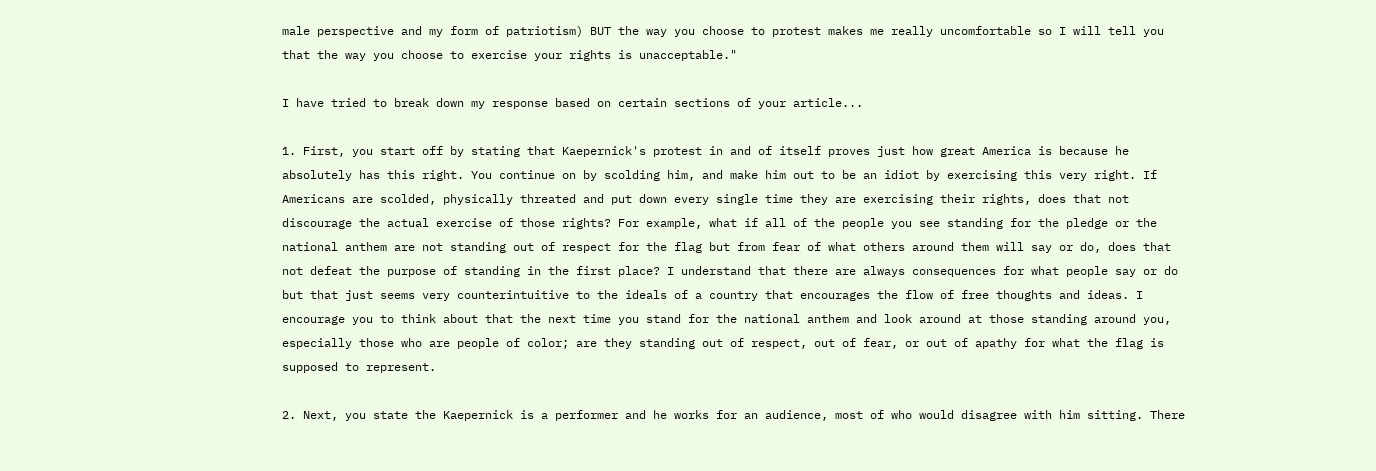male perspective and my form of patriotism) BUT the way you choose to protest makes me really uncomfortable so I will tell you that the way you choose to exercise your rights is unacceptable."

I have tried to break down my response based on certain sections of your article...

1. First, you start off by stating that Kaepernick's protest in and of itself proves just how great America is because he absolutely has this right. You continue on by scolding him, and make him out to be an idiot by exercising this very right. If Americans are scolded, physically threated and put down every single time they are exercising their rights, does that not discourage the actual exercise of those rights? For example, what if all of the people you see standing for the pledge or the national anthem are not standing out of respect for the flag but from fear of what others around them will say or do, does that not defeat the purpose of standing in the first place? I understand that there are always consequences for what people say or do but that just seems very counterintuitive to the ideals of a country that encourages the flow of free thoughts and ideas. I encourage you to think about that the next time you stand for the national anthem and look around at those standing around you, especially those who are people of color; are they standing out of respect, out of fear, or out of apathy for what the flag is supposed to represent.

2. Next, you state the Kaepernick is a performer and he works for an audience, most of who would disagree with him sitting. There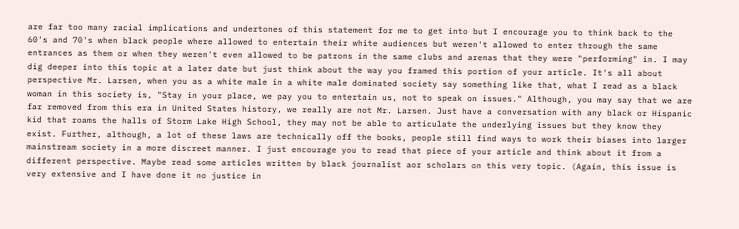are far too many racial implications and undertones of this statement for me to get into but I encourage you to think back to the 60's and 70's when black people where allowed to entertain their white audiences but weren't allowed to enter through the same entrances as them or when they weren't even allowed to be patrons in the same clubs and arenas that they were "performing" in. I may dig deeper into this topic at a later date but just think about the way you framed this portion of your article. It's all about perspective Mr. Larsen, when you as a white male in a white male dominated society say something like that, what I read as a black woman in this society is, "Stay in your place, we pay you to entertain us, not to speak on issues." Although, you may say that we are far removed from this era in United States history, we really are not Mr. Larsen. Just have a conversation with any black or Hispanic kid that roams the halls of Storm Lake High School, they may not be able to articulate the underlying issues but they know they exist. Further, although, a lot of these laws are technically off the books, people still find ways to work their biases into larger mainstream society in a more discreet manner. I just encourage you to read that piece of your article and think about it from a different perspective. Maybe read some articles written by black journalist aor scholars on this very topic. (Again, this issue is very extensive and I have done it no justice in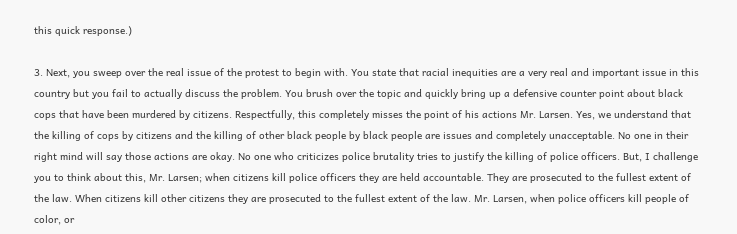this quick response.)

3. Next, you sweep over the real issue of the protest to begin with. You state that racial inequities are a very real and important issue in this country but you fail to actually discuss the problem. You brush over the topic and quickly bring up a defensive counter point about black cops that have been murdered by citizens. Respectfully, this completely misses the point of his actions Mr. Larsen. Yes, we understand that the killing of cops by citizens and the killing of other black people by black people are issues and completely unacceptable. No one in their right mind will say those actions are okay. No one who criticizes police brutality tries to justify the killing of police officers. But, I challenge you to think about this, Mr. Larsen; when citizens kill police officers they are held accountable. They are prosecuted to the fullest extent of the law. When citizens kill other citizens they are prosecuted to the fullest extent of the law. Mr. Larsen, when police officers kill people of color, or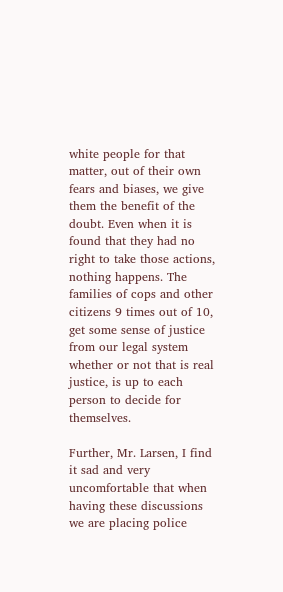white people for that matter, out of their own fears and biases, we give them the benefit of the doubt. Even when it is found that they had no right to take those actions, nothing happens. The families of cops and other citizens 9 times out of 10, get some sense of justice from our legal system whether or not that is real justice, is up to each person to decide for themselves.

Further, Mr. Larsen, I find it sad and very uncomfortable that when having these discussions we are placing police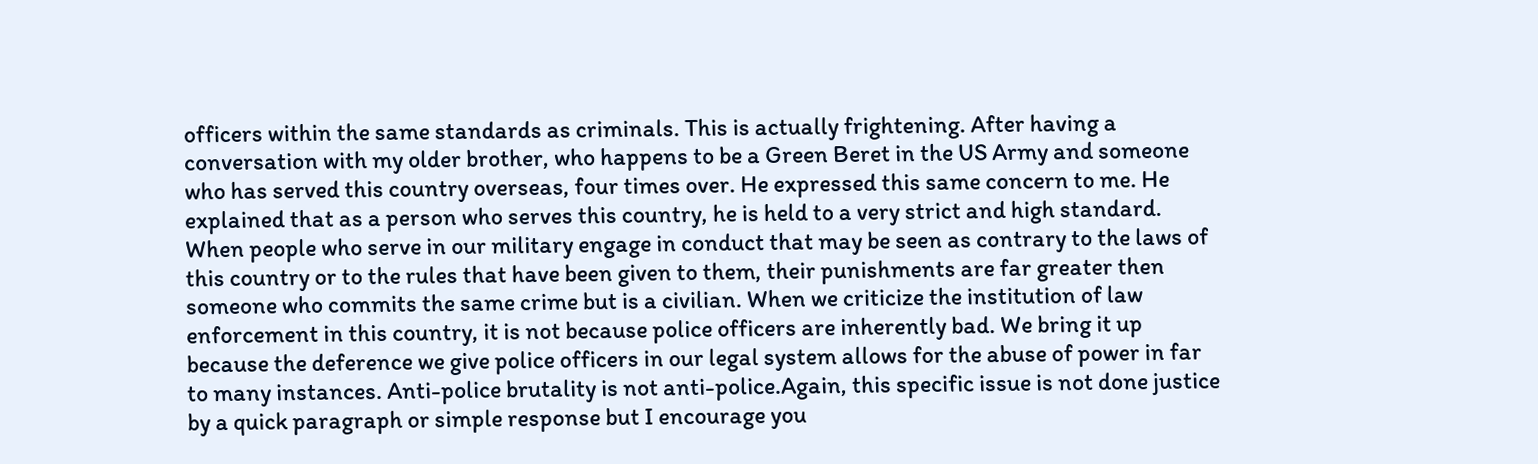officers within the same standards as criminals. This is actually frightening. After having a conversation with my older brother, who happens to be a Green Beret in the US Army and someone who has served this country overseas, four times over. He expressed this same concern to me. He explained that as a person who serves this country, he is held to a very strict and high standard. When people who serve in our military engage in conduct that may be seen as contrary to the laws of this country or to the rules that have been given to them, their punishments are far greater then someone who commits the same crime but is a civilian. When we criticize the institution of law enforcement in this country, it is not because police officers are inherently bad. We bring it up because the deference we give police officers in our legal system allows for the abuse of power in far to many instances. Anti-police brutality is not anti-police.Again, this specific issue is not done justice by a quick paragraph or simple response but I encourage you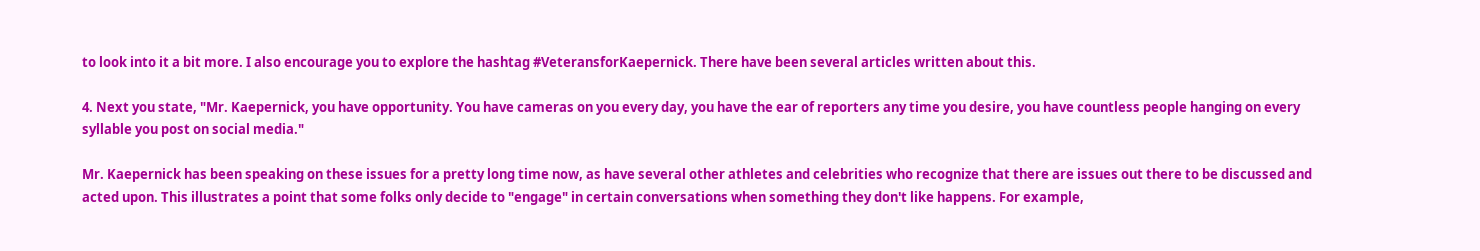to look into it a bit more. I also encourage you to explore the hashtag #VeteransforKaepernick. There have been several articles written about this.

4. Next you state, "Mr. Kaepernick, you have opportunity. You have cameras on you every day, you have the ear of reporters any time you desire, you have countless people hanging on every syllable you post on social media."

Mr. Kaepernick has been speaking on these issues for a pretty long time now, as have several other athletes and celebrities who recognize that there are issues out there to be discussed and acted upon. This illustrates a point that some folks only decide to "engage" in certain conversations when something they don't like happens. For example,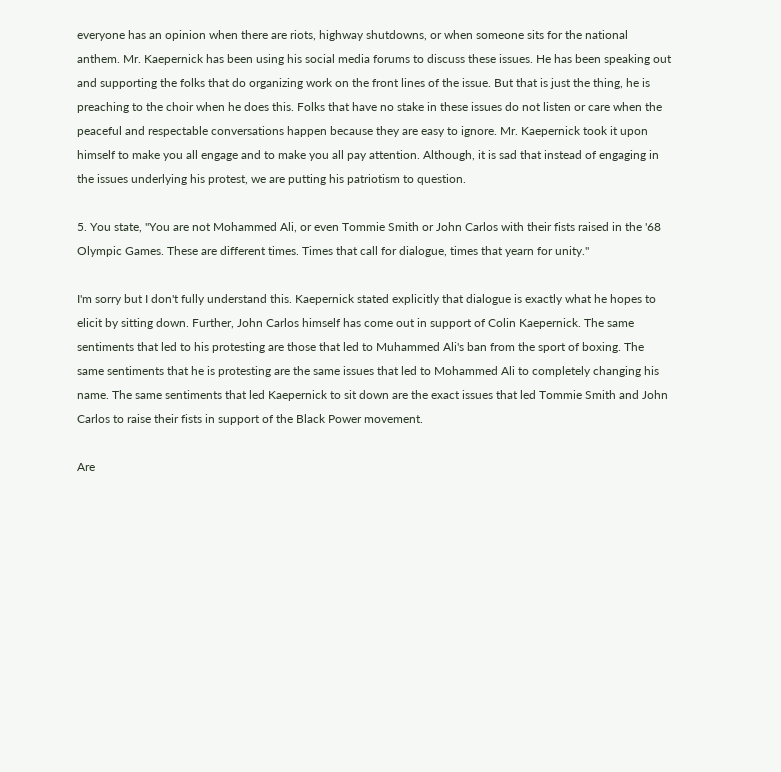everyone has an opinion when there are riots, highway shutdowns, or when someone sits for the national anthem. Mr. Kaepernick has been using his social media forums to discuss these issues. He has been speaking out and supporting the folks that do organizing work on the front lines of the issue. But that is just the thing, he is preaching to the choir when he does this. Folks that have no stake in these issues do not listen or care when the peaceful and respectable conversations happen because they are easy to ignore. Mr. Kaepernick took it upon himself to make you all engage and to make you all pay attention. Although, it is sad that instead of engaging in the issues underlying his protest, we are putting his patriotism to question.

5. You state, "You are not Mohammed Ali, or even Tommie Smith or John Carlos with their fists raised in the '68 Olympic Games. These are different times. Times that call for dialogue, times that yearn for unity."

I'm sorry but I don't fully understand this. Kaepernick stated explicitly that dialogue is exactly what he hopes to elicit by sitting down. Further, John Carlos himself has come out in support of Colin Kaepernick. The same sentiments that led to his protesting are those that led to Muhammed Ali's ban from the sport of boxing. The same sentiments that he is protesting are the same issues that led to Mohammed Ali to completely changing his name. The same sentiments that led Kaepernick to sit down are the exact issues that led Tommie Smith and John Carlos to raise their fists in support of the Black Power movement.

Are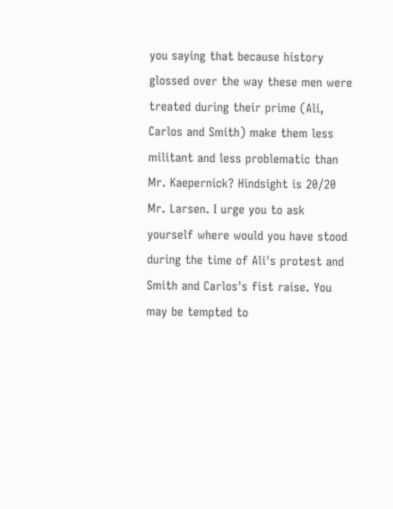you saying that because history glossed over the way these men were treated during their prime (Ali, Carlos and Smith) make them less militant and less problematic than Mr. Kaepernick? Hindsight is 20/20 Mr. Larsen. I urge you to ask yourself where would you have stood during the time of Ali's protest and Smith and Carlos's fist raise. You may be tempted to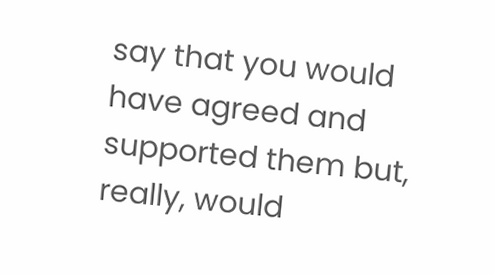say that you would have agreed and supported them but, really, would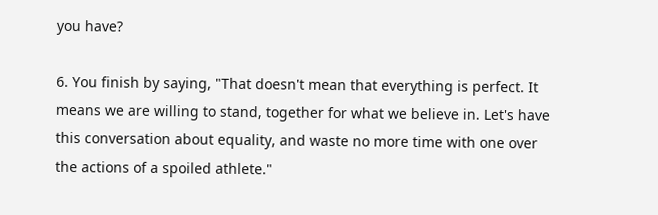you have?

6. You finish by saying, "That doesn't mean that everything is perfect. It means we are willing to stand, together for what we believe in. Let's have this conversation about equality, and waste no more time with one over the actions of a spoiled athlete."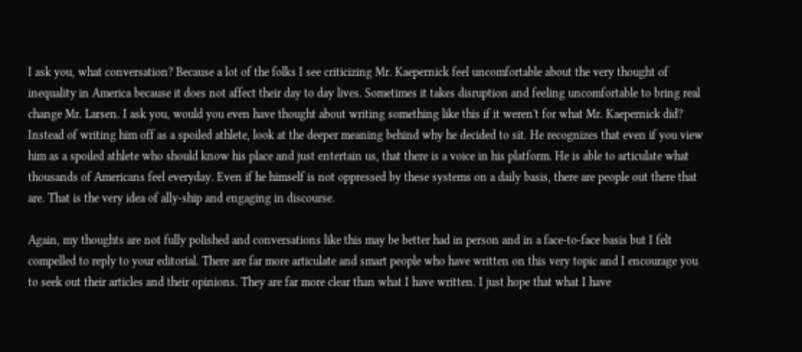I ask you, what conversation? Because a lot of the folks I see criticizing Mr. Kaepernick feel uncomfortable about the very thought of inequality in America because it does not affect their day to day lives. Sometimes it takes disruption and feeling uncomfortable to bring real change Mr. Larsen. I ask you, would you even have thought about writing something like this if it weren't for what Mr. Kaepernick did? Instead of writing him off as a spoiled athlete, look at the deeper meaning behind why he decided to sit. He recognizes that even if you view him as a spoiled athlete who should know his place and just entertain us, that there is a voice in his platform. He is able to articulate what thousands of Americans feel everyday. Even if he himself is not oppressed by these systems on a daily basis, there are people out there that are. That is the very idea of ally-ship and engaging in discourse.

Again, my thoughts are not fully polished and conversations like this may be better had in person and in a face-to-face basis but I felt compelled to reply to your editorial. There are far more articulate and smart people who have written on this very topic and I encourage you to seek out their articles and their opinions. They are far more clear than what I have written. I just hope that what I have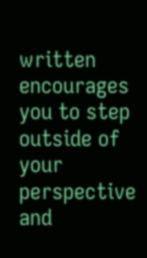written encourages you to step outside of your perspective and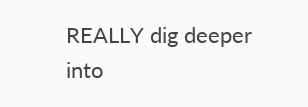REALLY dig deeper into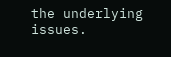the underlying issues.